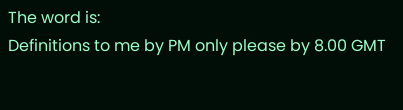The word is:
Definitions to me by PM only please by 8.00 GMT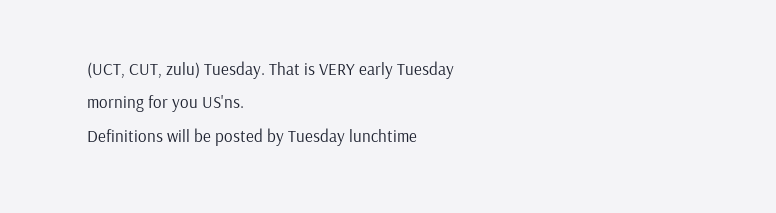(UCT, CUT, zulu) Tuesday. That is VERY early Tuesday morning for you US'ns.
Definitions will be posted by Tuesday lunchtime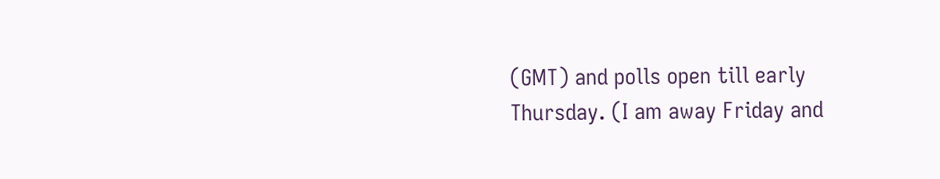(GMT) and polls open till early Thursday. (I am away Friday and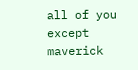all of you except maverick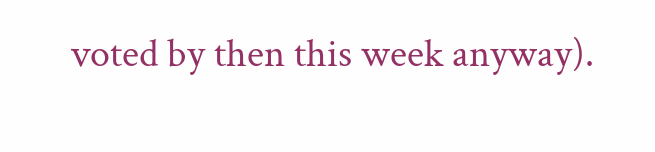voted by then this week anyway).